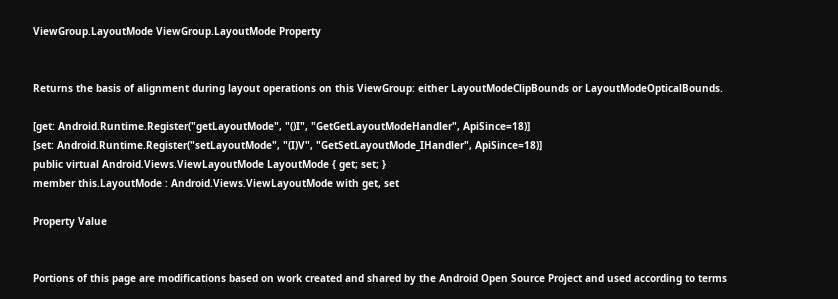ViewGroup.LayoutMode ViewGroup.LayoutMode Property


Returns the basis of alignment during layout operations on this ViewGroup: either LayoutModeClipBounds or LayoutModeOpticalBounds.

[get: Android.Runtime.Register("getLayoutMode", "()I", "GetGetLayoutModeHandler", ApiSince=18)]
[set: Android.Runtime.Register("setLayoutMode", "(I)V", "GetSetLayoutMode_IHandler", ApiSince=18)]
public virtual Android.Views.ViewLayoutMode LayoutMode { get; set; }
member this.LayoutMode : Android.Views.ViewLayoutMode with get, set

Property Value


Portions of this page are modifications based on work created and shared by the Android Open Source Project and used according to terms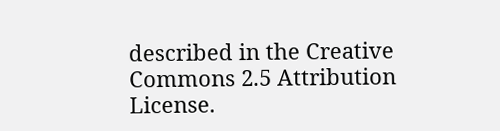described in the Creative Commons 2.5 Attribution License.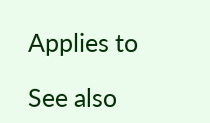Applies to

See also